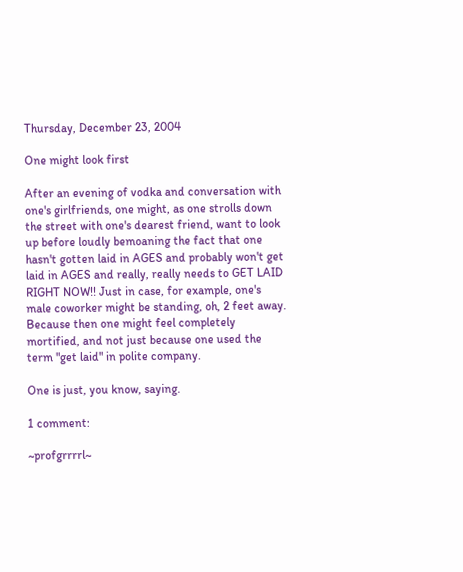Thursday, December 23, 2004

One might look first

After an evening of vodka and conversation with one's girlfriends, one might, as one strolls down the street with one's dearest friend, want to look up before loudly bemoaning the fact that one hasn't gotten laid in AGES and probably won't get laid in AGES and really, really needs to GET LAID RIGHT NOW!! Just in case, for example, one's male coworker might be standing, oh, 2 feet away. Because then one might feel completely mortified, and not just because one used the term "get laid" in polite company.

One is just, you know, saying.

1 comment:

~profgrrrrl~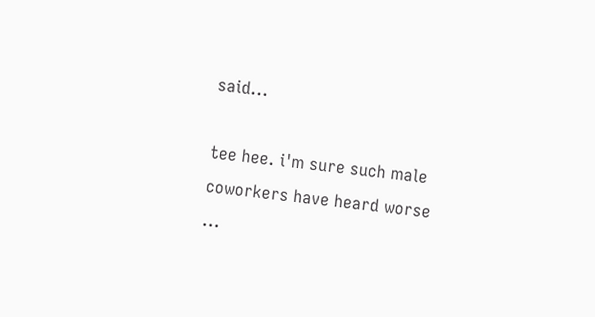said...

tee hee. i'm sure such male coworkers have heard worse ...